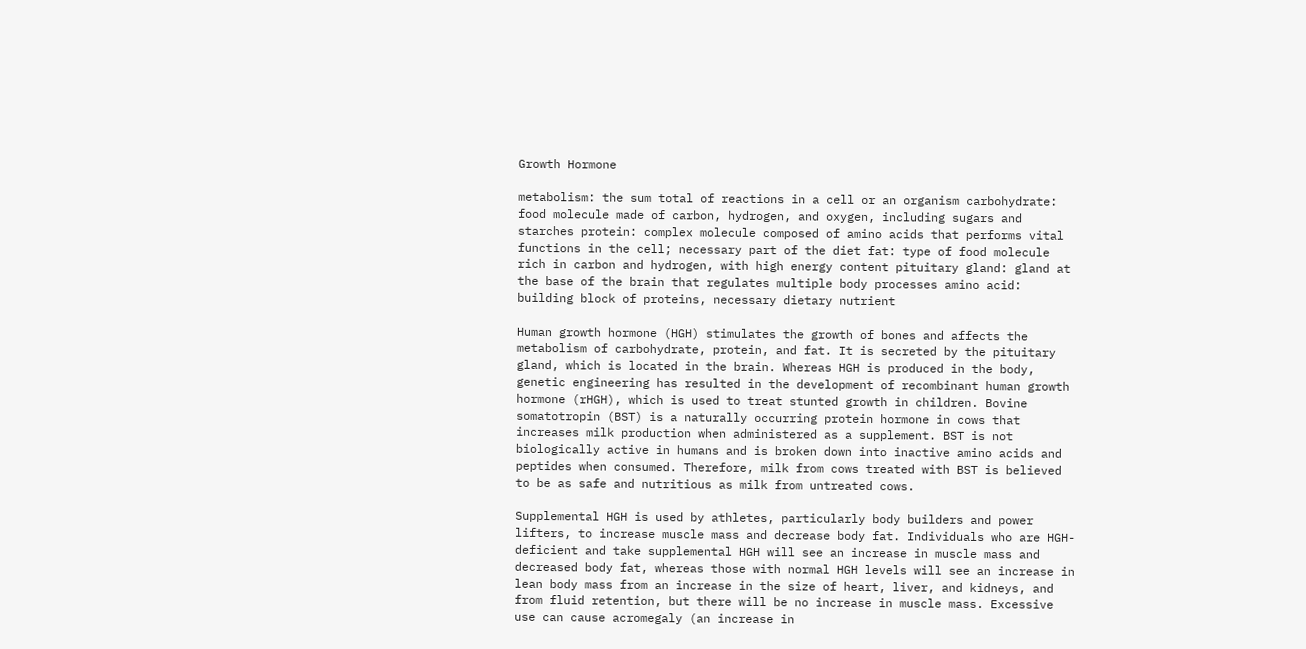Growth Hormone

metabolism: the sum total of reactions in a cell or an organism carbohydrate: food molecule made of carbon, hydrogen, and oxygen, including sugars and starches protein: complex molecule composed of amino acids that performs vital functions in the cell; necessary part of the diet fat: type of food molecule rich in carbon and hydrogen, with high energy content pituitary gland: gland at the base of the brain that regulates multiple body processes amino acid: building block of proteins, necessary dietary nutrient

Human growth hormone (HGH) stimulates the growth of bones and affects the metabolism of carbohydrate, protein, and fat. It is secreted by the pituitary gland, which is located in the brain. Whereas HGH is produced in the body, genetic engineering has resulted in the development of recombinant human growth hormone (rHGH), which is used to treat stunted growth in children. Bovine somatotropin (BST) is a naturally occurring protein hormone in cows that increases milk production when administered as a supplement. BST is not biologically active in humans and is broken down into inactive amino acids and peptides when consumed. Therefore, milk from cows treated with BST is believed to be as safe and nutritious as milk from untreated cows.

Supplemental HGH is used by athletes, particularly body builders and power lifters, to increase muscle mass and decrease body fat. Individuals who are HGH-deficient and take supplemental HGH will see an increase in muscle mass and decreased body fat, whereas those with normal HGH levels will see an increase in lean body mass from an increase in the size of heart, liver, and kidneys, and from fluid retention, but there will be no increase in muscle mass. Excessive use can cause acromegaly (an increase in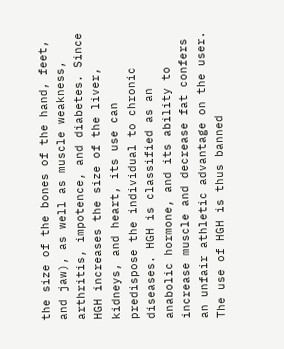the size of the bones of the hand, feet, and jaw), as well as muscle weakness, arthritis, impotence, and diabetes. Since HGH increases the size of the liver, kidneys, and heart, its use can predispose the individual to chronic diseases. HGH is classified as an anabolic hormone, and its ability to increase muscle and decrease fat confers an unfair athletic advantage on the user. The use of HGH is thus banned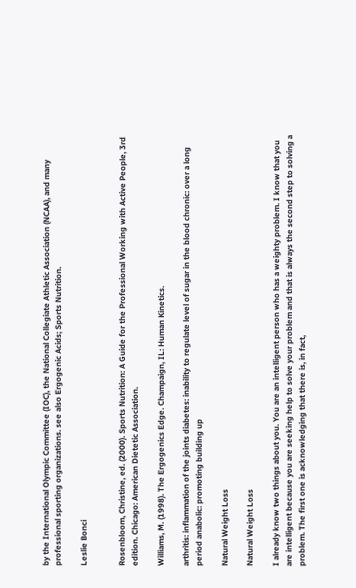by the International Olympic Committee (IOC), the National Collegiate Athletic Association (NCAA), and many professional sporting organizations. see also Ergogenic Acids; Sports Nutrition.

Leslie Bonci


Rosenbloom, Christine, ed. (2000). Sports Nutrition: A Guide for the Professional Working with Active People, 3rd edition. Chicago: American Dietetic Association.

Williams, M. (1998). The Ergogenics Edge. Champaign, IL: Human Kinetics.

arthritis: inflammation of the joints diabetes: inability to regulate level of sugar in the blood chronic: over a long period anabolic: promoting building up

Natural Weight Loss

Natural Weight Loss

I already know two things about you. You are an intelligent person who has a weighty problem. I know that you are intelligent because you are seeking help to solve your problem and that is always the second step to solving a problem. The first one is acknowledging that there is, in fact,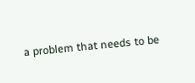a problem that needs to be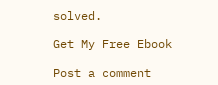solved.

Get My Free Ebook

Post a comment